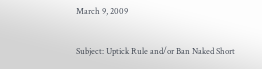March 9, 2009

Subject: Uptick Rule and/or Ban Naked Short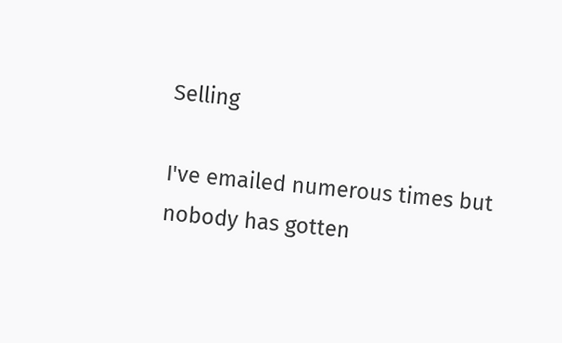Selling

I've emailed numerous times but nobody has gotten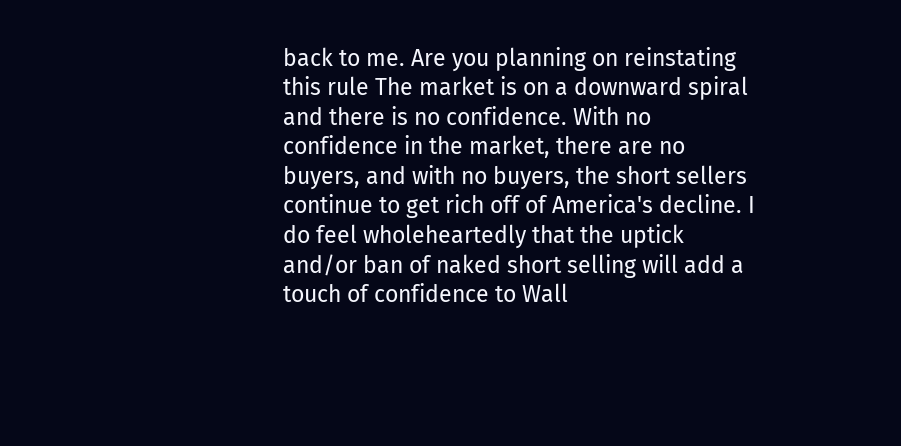back to me. Are you planning on reinstating this rule The market is on a downward spiral and there is no confidence. With no confidence in the market, there are no buyers, and with no buyers, the short sellers continue to get rich off of America's decline. I do feel wholeheartedly that the uptick and/or ban of naked short selling will add a touch of confidence to Wall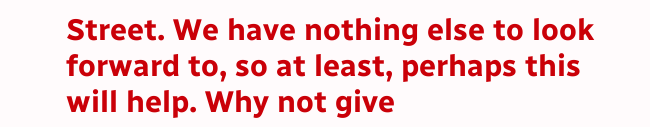Street. We have nothing else to look forward to, so at least, perhaps this will help. Why not give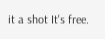it a shot It's free.